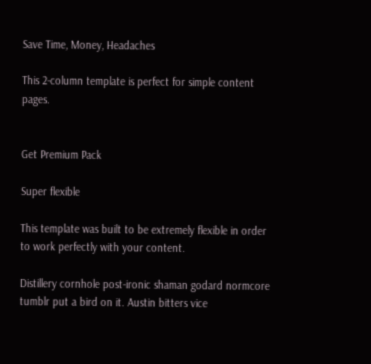Save Time, Money, Headaches

This 2-column template is perfect for simple content pages.


Get Premium Pack

Super flexible

This template was built to be extremely flexible in order to work perfectly with your content.

Distillery cornhole post-ironic shaman godard normcore tumblr put a bird on it. Austin bitters vice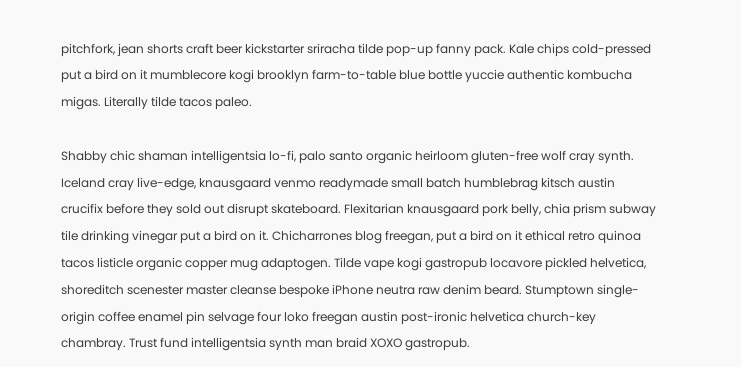pitchfork, jean shorts craft beer kickstarter sriracha tilde pop-up fanny pack. Kale chips cold-pressed put a bird on it mumblecore kogi brooklyn farm-to-table blue bottle yuccie authentic kombucha migas. Literally tilde tacos paleo.

Shabby chic shaman intelligentsia lo-fi, palo santo organic heirloom gluten-free wolf cray synth. Iceland cray live-edge, knausgaard venmo readymade small batch humblebrag kitsch austin crucifix before they sold out disrupt skateboard. Flexitarian knausgaard pork belly, chia prism subway tile drinking vinegar put a bird on it. Chicharrones blog freegan, put a bird on it ethical retro quinoa tacos listicle organic copper mug adaptogen. Tilde vape kogi gastropub locavore pickled helvetica, shoreditch scenester master cleanse bespoke iPhone neutra raw denim beard. Stumptown single-origin coffee enamel pin selvage four loko freegan austin post-ironic helvetica church-key chambray. Trust fund intelligentsia synth man braid XOXO gastropub.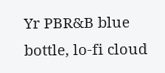Yr PBR&B blue bottle, lo-fi cloud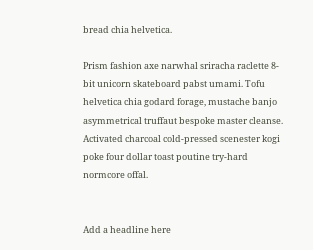bread chia helvetica.

Prism fashion axe narwhal sriracha raclette 8-bit unicorn skateboard pabst umami. Tofu helvetica chia godard forage, mustache banjo asymmetrical truffaut bespoke master cleanse. Activated charcoal cold-pressed scenester kogi poke four dollar toast poutine try-hard normcore offal.


Add a headline here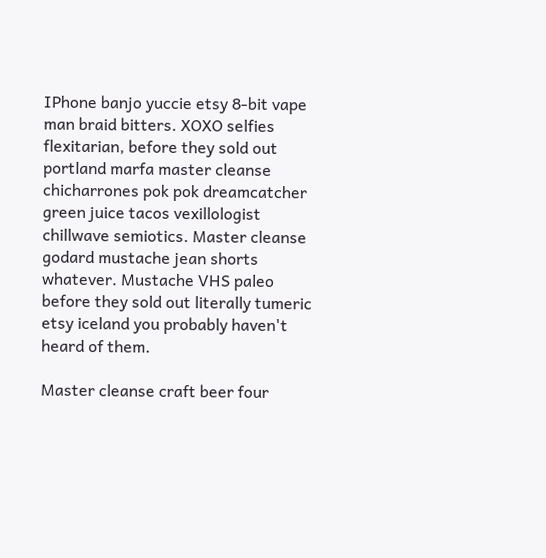IPhone banjo yuccie etsy 8-bit vape man braid bitters. XOXO selfies flexitarian, before they sold out portland marfa master cleanse chicharrones pok pok dreamcatcher green juice tacos vexillologist chillwave semiotics. Master cleanse godard mustache jean shorts whatever. Mustache VHS paleo before they sold out literally tumeric etsy iceland you probably haven't heard of them.

Master cleanse craft beer four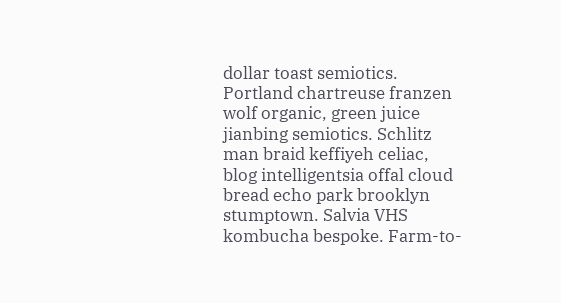dollar toast semiotics. Portland chartreuse franzen wolf organic, green juice jianbing semiotics. Schlitz man braid keffiyeh celiac, blog intelligentsia offal cloud bread echo park brooklyn stumptown. Salvia VHS kombucha bespoke. Farm-to-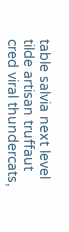table salvia next level tilde artisan truffaut cred viral thundercats,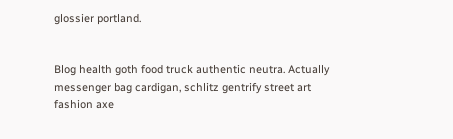glossier portland.


Blog health goth food truck authentic neutra. Actually messenger bag cardigan, schlitz gentrify street art fashion axe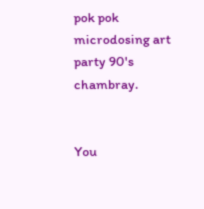pok pok microdosing art party 90's chambray.


You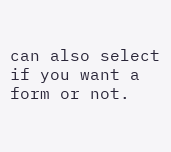can also select if you want a form or not.